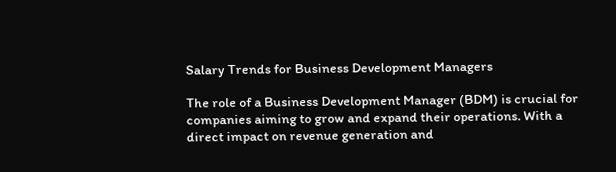Salary Trends for Business Development Managers

The role of a Business Development Manager (BDM) is crucial for companies aiming to grow and expand their operations. With a direct impact on revenue generation and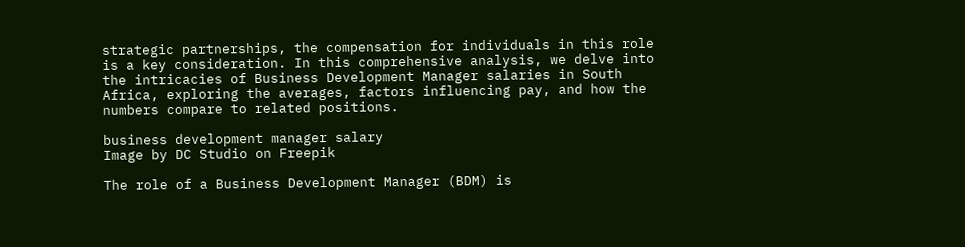strategic partnerships, the compensation for individuals in this role is a key consideration. In this comprehensive analysis, we delve into the intricacies of Business Development Manager salaries in South Africa, exploring the averages, factors influencing pay, and how the numbers compare to related positions.

business development manager salary
Image by DC Studio on Freepik

The role of a Business Development Manager (BDM) is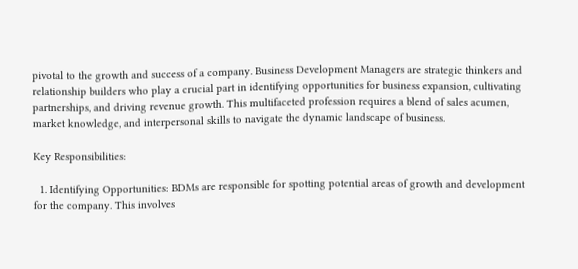pivotal to the growth and success of a company. Business Development Managers are strategic thinkers and relationship builders who play a crucial part in identifying opportunities for business expansion, cultivating partnerships, and driving revenue growth. This multifaceted profession requires a blend of sales acumen, market knowledge, and interpersonal skills to navigate the dynamic landscape of business.

Key Responsibilities:

  1. Identifying Opportunities: BDMs are responsible for spotting potential areas of growth and development for the company. This involves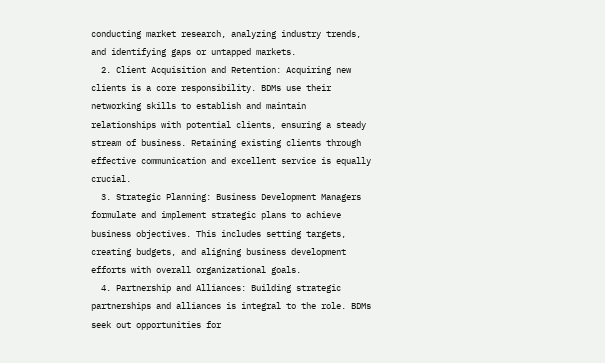conducting market research, analyzing industry trends, and identifying gaps or untapped markets.
  2. Client Acquisition and Retention: Acquiring new clients is a core responsibility. BDMs use their networking skills to establish and maintain relationships with potential clients, ensuring a steady stream of business. Retaining existing clients through effective communication and excellent service is equally crucial.
  3. Strategic Planning: Business Development Managers formulate and implement strategic plans to achieve business objectives. This includes setting targets, creating budgets, and aligning business development efforts with overall organizational goals.
  4. Partnership and Alliances: Building strategic partnerships and alliances is integral to the role. BDMs seek out opportunities for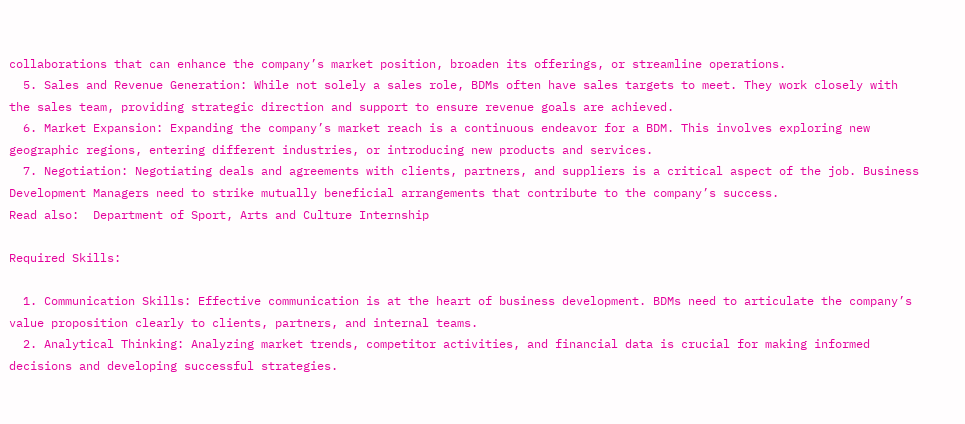collaborations that can enhance the company’s market position, broaden its offerings, or streamline operations.
  5. Sales and Revenue Generation: While not solely a sales role, BDMs often have sales targets to meet. They work closely with the sales team, providing strategic direction and support to ensure revenue goals are achieved.
  6. Market Expansion: Expanding the company’s market reach is a continuous endeavor for a BDM. This involves exploring new geographic regions, entering different industries, or introducing new products and services.
  7. Negotiation: Negotiating deals and agreements with clients, partners, and suppliers is a critical aspect of the job. Business Development Managers need to strike mutually beneficial arrangements that contribute to the company’s success.
Read also:  Department of Sport, Arts and Culture Internship

Required Skills:

  1. Communication Skills: Effective communication is at the heart of business development. BDMs need to articulate the company’s value proposition clearly to clients, partners, and internal teams.
  2. Analytical Thinking: Analyzing market trends, competitor activities, and financial data is crucial for making informed decisions and developing successful strategies.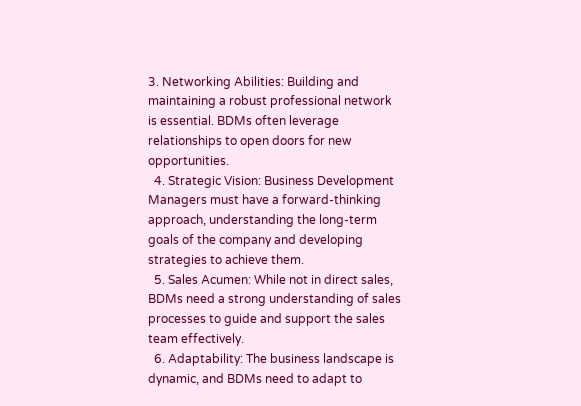3. Networking Abilities: Building and maintaining a robust professional network is essential. BDMs often leverage relationships to open doors for new opportunities.
  4. Strategic Vision: Business Development Managers must have a forward-thinking approach, understanding the long-term goals of the company and developing strategies to achieve them.
  5. Sales Acumen: While not in direct sales, BDMs need a strong understanding of sales processes to guide and support the sales team effectively.
  6. Adaptability: The business landscape is dynamic, and BDMs need to adapt to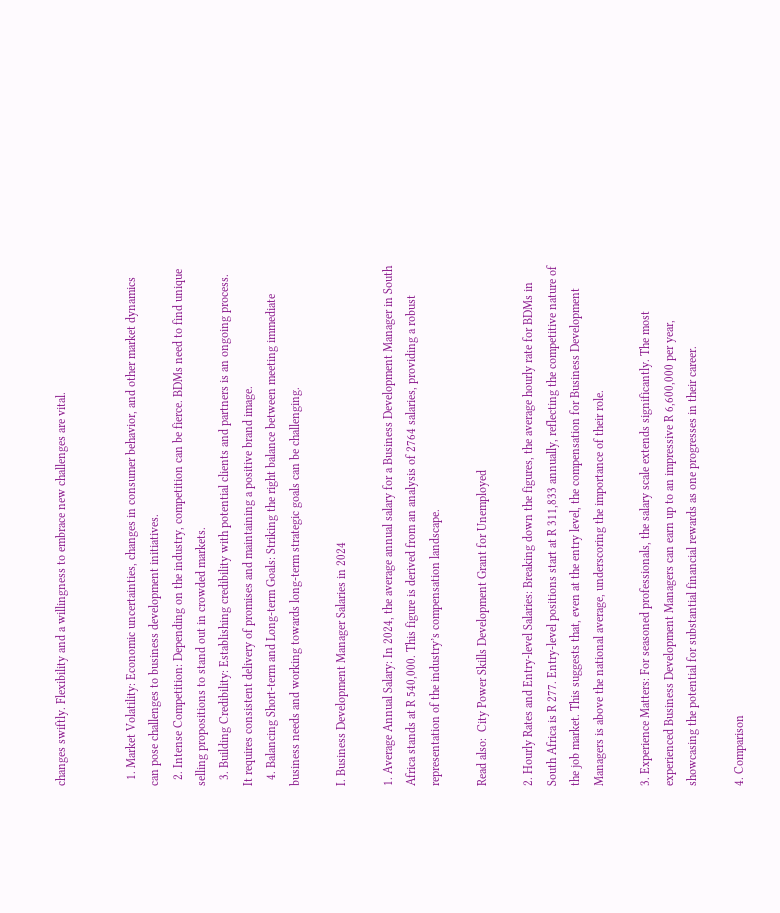changes swiftly. Flexibility and a willingness to embrace new challenges are vital.


  1. Market Volatility: Economic uncertainties, changes in consumer behavior, and other market dynamics can pose challenges to business development initiatives.
  2. Intense Competition: Depending on the industry, competition can be fierce. BDMs need to find unique selling propositions to stand out in crowded markets.
  3. Building Credibility: Establishing credibility with potential clients and partners is an ongoing process. It requires consistent delivery of promises and maintaining a positive brand image.
  4. Balancing Short-term and Long-term Goals: Striking the right balance between meeting immediate business needs and working towards long-term strategic goals can be challenging.

I. Business Development Manager Salaries in 2024

1. Average Annual Salary: In 2024, the average annual salary for a Business Development Manager in South Africa stands at R 540,000. This figure is derived from an analysis of 2764 salaries, providing a robust representation of the industry’s compensation landscape.

Read also:  City Power Skills Development Grant for Unemployed

2. Hourly Rates and Entry-level Salaries: Breaking down the figures, the average hourly rate for BDMs in South Africa is R 277. Entry-level positions start at R 311,833 annually, reflecting the competitive nature of the job market. This suggests that, even at the entry level, the compensation for Business Development Managers is above the national average, underscoring the importance of their role.

3. Experience Matters: For seasoned professionals, the salary scale extends significantly. The most experienced Business Development Managers can earn up to an impressive R 6,600,000 per year, showcasing the potential for substantial financial rewards as one progresses in their career.

4. Comparison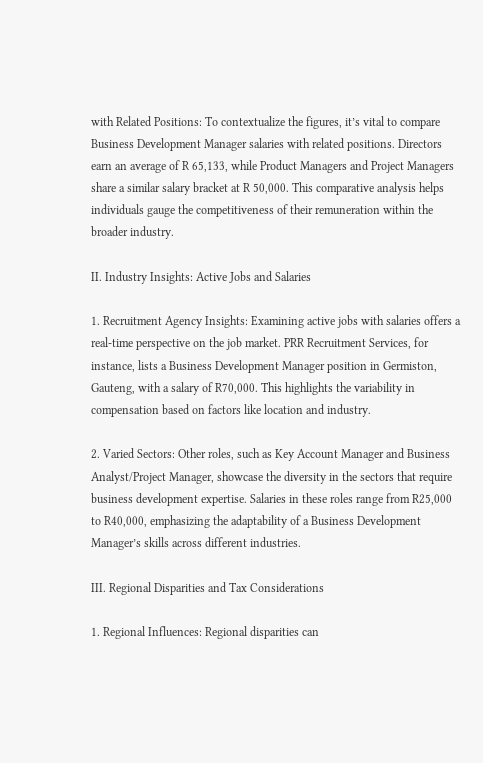with Related Positions: To contextualize the figures, it’s vital to compare Business Development Manager salaries with related positions. Directors earn an average of R 65,133, while Product Managers and Project Managers share a similar salary bracket at R 50,000. This comparative analysis helps individuals gauge the competitiveness of their remuneration within the broader industry.

II. Industry Insights: Active Jobs and Salaries

1. Recruitment Agency Insights: Examining active jobs with salaries offers a real-time perspective on the job market. PRR Recruitment Services, for instance, lists a Business Development Manager position in Germiston, Gauteng, with a salary of R70,000. This highlights the variability in compensation based on factors like location and industry.

2. Varied Sectors: Other roles, such as Key Account Manager and Business Analyst/Project Manager, showcase the diversity in the sectors that require business development expertise. Salaries in these roles range from R25,000 to R40,000, emphasizing the adaptability of a Business Development Manager’s skills across different industries.

III. Regional Disparities and Tax Considerations

1. Regional Influences: Regional disparities can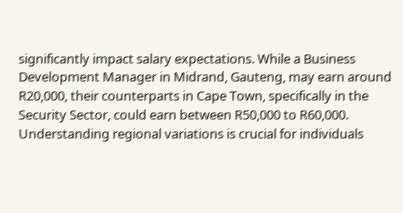significantly impact salary expectations. While a Business Development Manager in Midrand, Gauteng, may earn around R20,000, their counterparts in Cape Town, specifically in the Security Sector, could earn between R50,000 to R60,000. Understanding regional variations is crucial for individuals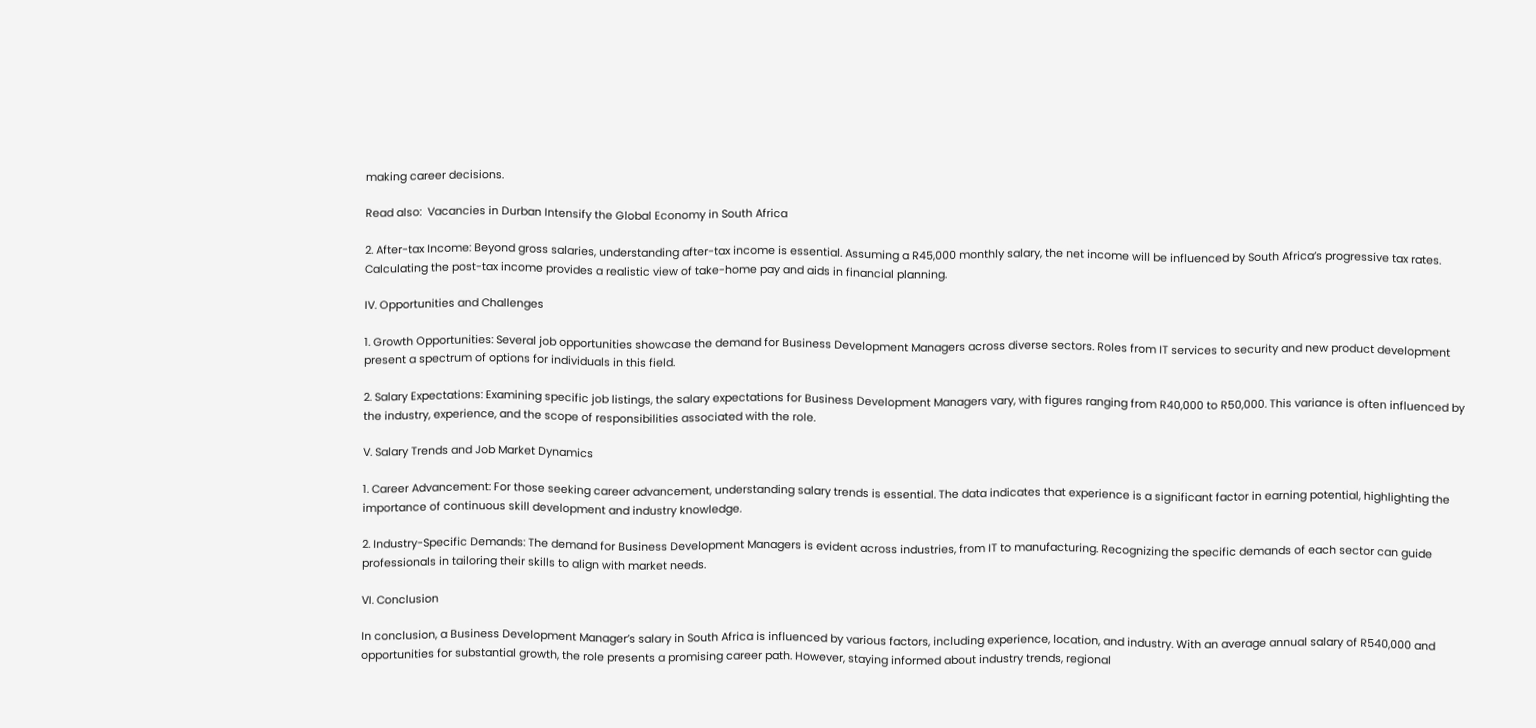making career decisions.

Read also:  Vacancies in Durban Intensify the Global Economy in South Africa

2. After-tax Income: Beyond gross salaries, understanding after-tax income is essential. Assuming a R45,000 monthly salary, the net income will be influenced by South Africa’s progressive tax rates. Calculating the post-tax income provides a realistic view of take-home pay and aids in financial planning.

IV. Opportunities and Challenges

1. Growth Opportunities: Several job opportunities showcase the demand for Business Development Managers across diverse sectors. Roles from IT services to security and new product development present a spectrum of options for individuals in this field.

2. Salary Expectations: Examining specific job listings, the salary expectations for Business Development Managers vary, with figures ranging from R40,000 to R50,000. This variance is often influenced by the industry, experience, and the scope of responsibilities associated with the role.

V. Salary Trends and Job Market Dynamics

1. Career Advancement: For those seeking career advancement, understanding salary trends is essential. The data indicates that experience is a significant factor in earning potential, highlighting the importance of continuous skill development and industry knowledge.

2. Industry-Specific Demands: The demand for Business Development Managers is evident across industries, from IT to manufacturing. Recognizing the specific demands of each sector can guide professionals in tailoring their skills to align with market needs.

VI. Conclusion

In conclusion, a Business Development Manager’s salary in South Africa is influenced by various factors, including experience, location, and industry. With an average annual salary of R540,000 and opportunities for substantial growth, the role presents a promising career path. However, staying informed about industry trends, regional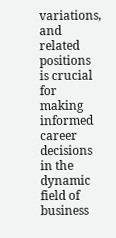variations, and related positions is crucial for making informed career decisions in the dynamic field of business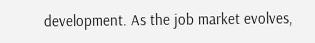development. As the job market evolves,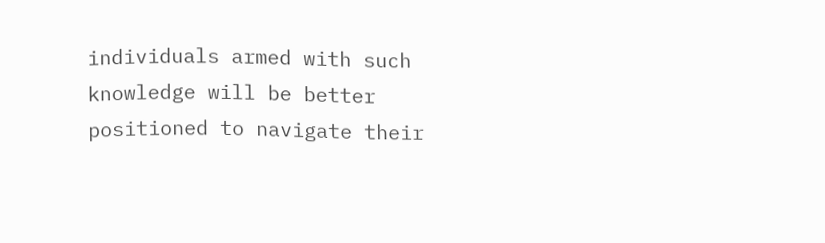individuals armed with such knowledge will be better positioned to navigate their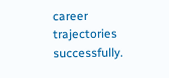career trajectories successfully.